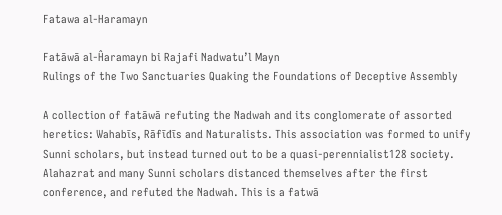Fatawa al-Haramayn

Fatāwā al-Ĥaramayn bi Rajafi Nadwatu’l Mayn
Rulings of the Two Sanctuaries Quaking the Foundations of Deceptive Assembly

A collection of fatāwā refuting the Nadwah and its conglomerate of assorted heretics: Wahabīs, Rāfīđīs and Naturalists. This association was formed to unify Sunni scholars, but instead turned out to be a quasi-perennialist128 society. Alahazrat and many Sunni scholars distanced themselves after the first conference, and refuted the Nadwah. This is a fatwā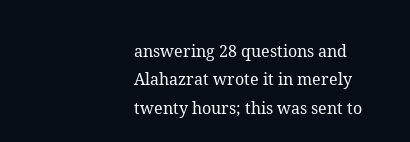answering 28 questions and Alahazrat wrote it in merely twenty hours; this was sent to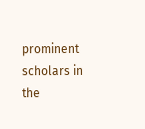prominent scholars in the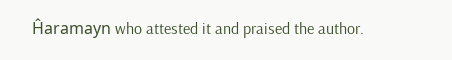Ĥaramayn who attested it and praised the author.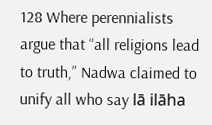128 Where perennialists argue that “all religions lead to truth,” Nadwa claimed to unify all who say lā ilāha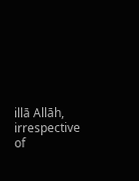illā Allāh, irrespective of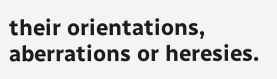their orientations, aberrations or heresies.